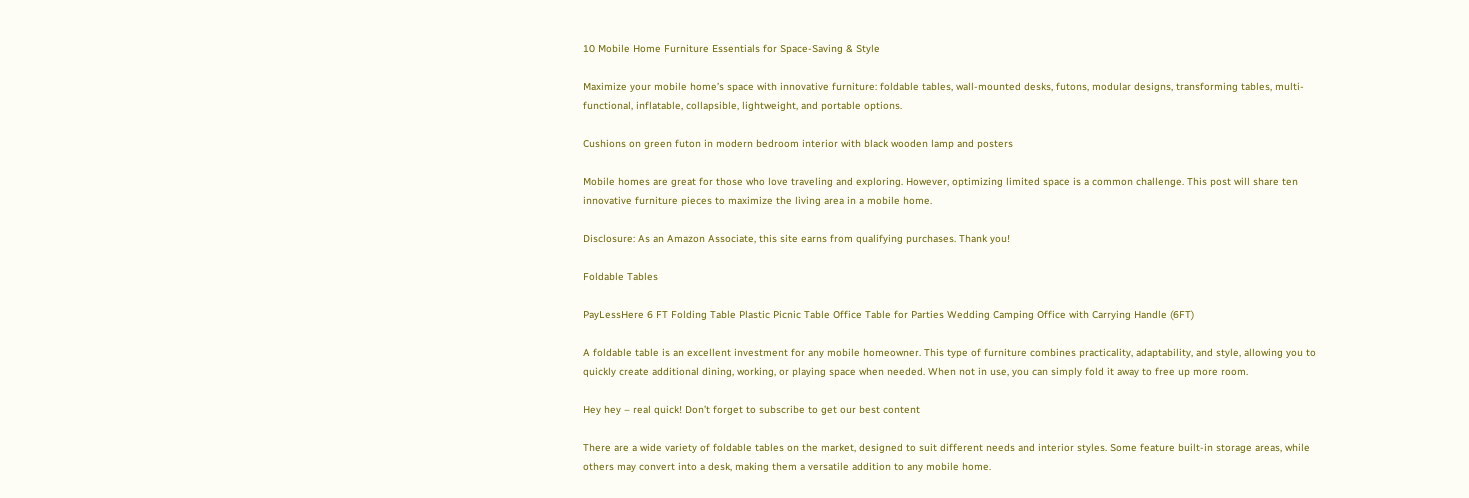10 Mobile Home Furniture Essentials for Space-Saving & Style

Maximize your mobile home’s space with innovative furniture: foldable tables, wall-mounted desks, futons, modular designs, transforming tables, multi-functional, inflatable, collapsible, lightweight, and portable options.

Cushions on green futon in modern bedroom interior with black wooden lamp and posters

Mobile homes are great for those who love traveling and exploring. However, optimizing limited space is a common challenge. This post will share ten innovative furniture pieces to maximize the living area in a mobile home.

Disclosure: As an Amazon Associate, this site earns from qualifying purchases. Thank you!

Foldable Tables

PayLessHere 6 FT Folding Table Plastic Picnic Table Office Table for Parties Wedding Camping Office with Carrying Handle (6FT)

A foldable table is an excellent investment for any mobile homeowner. This type of furniture combines practicality, adaptability, and style, allowing you to quickly create additional dining, working, or playing space when needed. When not in use, you can simply fold it away to free up more room.

Hey hey – real quick! Don’t forget to subscribe to get our best content

There are a wide variety of foldable tables on the market, designed to suit different needs and interior styles. Some feature built-in storage areas, while others may convert into a desk, making them a versatile addition to any mobile home.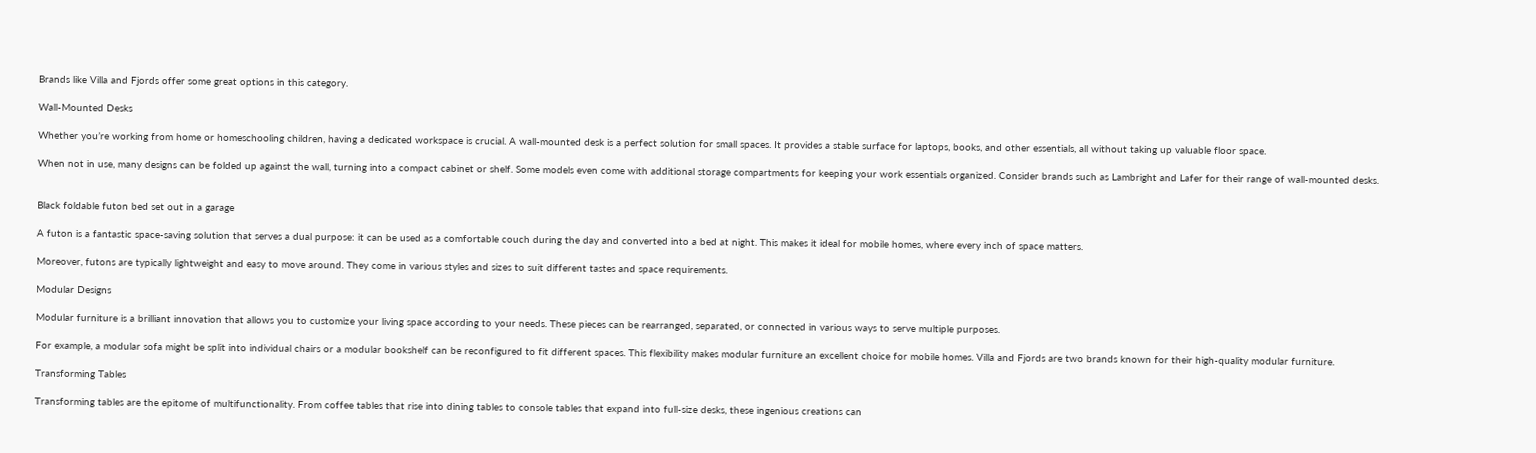Brands like Villa and Fjords offer some great options in this category.

Wall-Mounted Desks

Whether you’re working from home or homeschooling children, having a dedicated workspace is crucial. A wall-mounted desk is a perfect solution for small spaces. It provides a stable surface for laptops, books, and other essentials, all without taking up valuable floor space.

When not in use, many designs can be folded up against the wall, turning into a compact cabinet or shelf. Some models even come with additional storage compartments for keeping your work essentials organized. Consider brands such as Lambright and Lafer for their range of wall-mounted desks.


Black foldable futon bed set out in a garage

A futon is a fantastic space-saving solution that serves a dual purpose: it can be used as a comfortable couch during the day and converted into a bed at night. This makes it ideal for mobile homes, where every inch of space matters.

Moreover, futons are typically lightweight and easy to move around. They come in various styles and sizes to suit different tastes and space requirements.

Modular Designs

Modular furniture is a brilliant innovation that allows you to customize your living space according to your needs. These pieces can be rearranged, separated, or connected in various ways to serve multiple purposes.

For example, a modular sofa might be split into individual chairs or a modular bookshelf can be reconfigured to fit different spaces. This flexibility makes modular furniture an excellent choice for mobile homes. Villa and Fjords are two brands known for their high-quality modular furniture.

Transforming Tables

Transforming tables are the epitome of multifunctionality. From coffee tables that rise into dining tables to console tables that expand into full-size desks, these ingenious creations can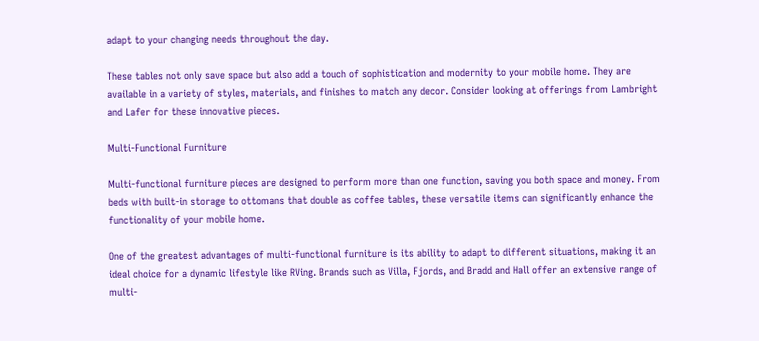adapt to your changing needs throughout the day.

These tables not only save space but also add a touch of sophistication and modernity to your mobile home. They are available in a variety of styles, materials, and finishes to match any decor. Consider looking at offerings from Lambright and Lafer for these innovative pieces.

Multi-Functional Furniture

Multi-functional furniture pieces are designed to perform more than one function, saving you both space and money. From beds with built-in storage to ottomans that double as coffee tables, these versatile items can significantly enhance the functionality of your mobile home.

One of the greatest advantages of multi-functional furniture is its ability to adapt to different situations, making it an ideal choice for a dynamic lifestyle like RVing. Brands such as Villa, Fjords, and Bradd and Hall offer an extensive range of multi-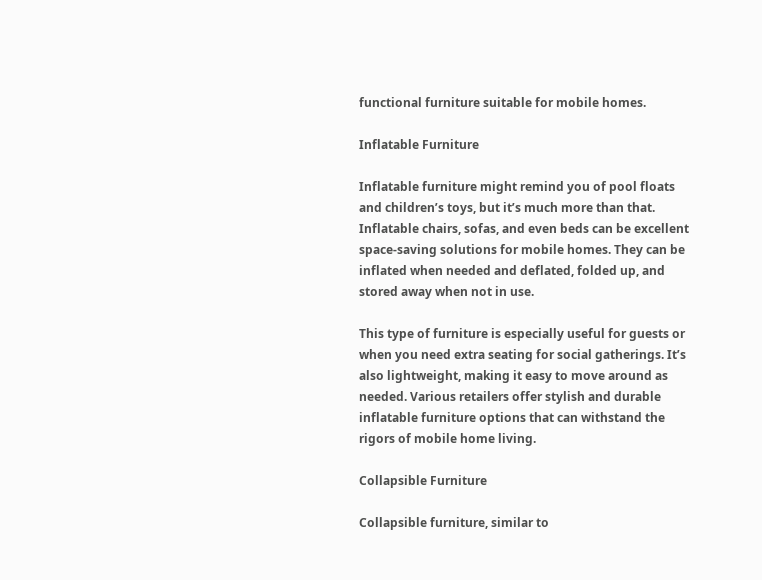functional furniture suitable for mobile homes.

Inflatable Furniture

Inflatable furniture might remind you of pool floats and children’s toys, but it’s much more than that. Inflatable chairs, sofas, and even beds can be excellent space-saving solutions for mobile homes. They can be inflated when needed and deflated, folded up, and stored away when not in use.

This type of furniture is especially useful for guests or when you need extra seating for social gatherings. It’s also lightweight, making it easy to move around as needed. Various retailers offer stylish and durable inflatable furniture options that can withstand the rigors of mobile home living.

Collapsible Furniture

Collapsible furniture, similar to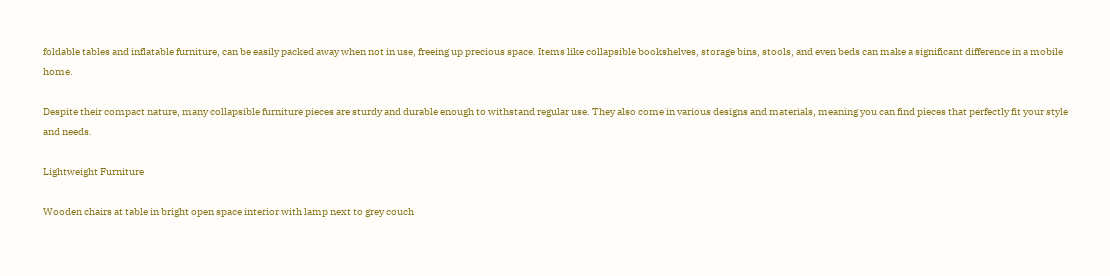foldable tables and inflatable furniture, can be easily packed away when not in use, freeing up precious space. Items like collapsible bookshelves, storage bins, stools, and even beds can make a significant difference in a mobile home.

Despite their compact nature, many collapsible furniture pieces are sturdy and durable enough to withstand regular use. They also come in various designs and materials, meaning you can find pieces that perfectly fit your style and needs.

Lightweight Furniture

Wooden chairs at table in bright open space interior with lamp next to grey couch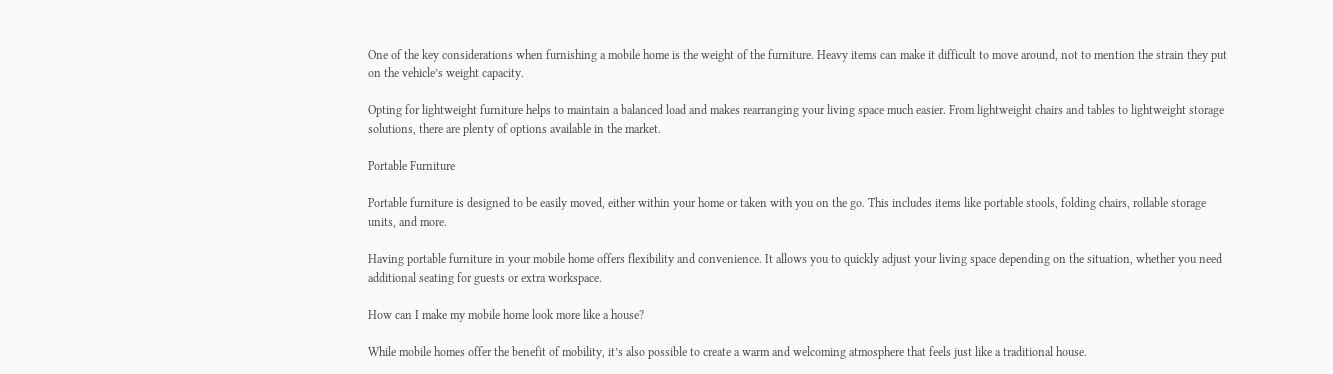One of the key considerations when furnishing a mobile home is the weight of the furniture. Heavy items can make it difficult to move around, not to mention the strain they put on the vehicle’s weight capacity.

Opting for lightweight furniture helps to maintain a balanced load and makes rearranging your living space much easier. From lightweight chairs and tables to lightweight storage solutions, there are plenty of options available in the market.

Portable Furniture

Portable furniture is designed to be easily moved, either within your home or taken with you on the go. This includes items like portable stools, folding chairs, rollable storage units, and more.

Having portable furniture in your mobile home offers flexibility and convenience. It allows you to quickly adjust your living space depending on the situation, whether you need additional seating for guests or extra workspace.

How can I make my mobile home look more like a house?

While mobile homes offer the benefit of mobility, it’s also possible to create a warm and welcoming atmosphere that feels just like a traditional house.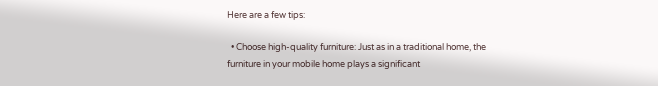Here are a few tips:

  • Choose high-quality furniture: Just as in a traditional home, the furniture in your mobile home plays a significant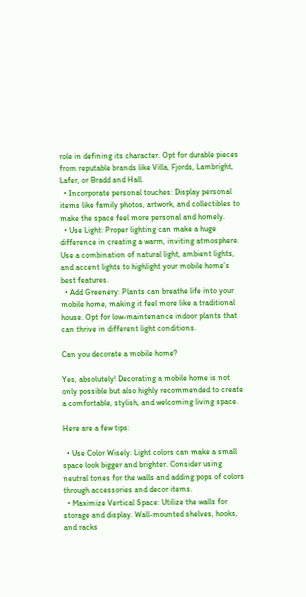role in defining its character. Opt for durable pieces from reputable brands like Villa, Fjords, Lambright, Lafer, or Bradd and Hall.
  • Incorporate personal touches: Display personal items like family photos, artwork, and collectibles to make the space feel more personal and homely.
  • Use Light: Proper lighting can make a huge difference in creating a warm, inviting atmosphere. Use a combination of natural light, ambient lights, and accent lights to highlight your mobile home’s best features.
  • Add Greenery: Plants can breathe life into your mobile home, making it feel more like a traditional house. Opt for low-maintenance indoor plants that can thrive in different light conditions.

Can you decorate a mobile home?

Yes, absolutely! Decorating a mobile home is not only possible but also highly recommended to create a comfortable, stylish, and welcoming living space.

Here are a few tips:

  • Use Color Wisely: Light colors can make a small space look bigger and brighter. Consider using neutral tones for the walls and adding pops of colors through accessories and decor items.
  • Maximize Vertical Space: Utilize the walls for storage and display. Wall-mounted shelves, hooks, and racks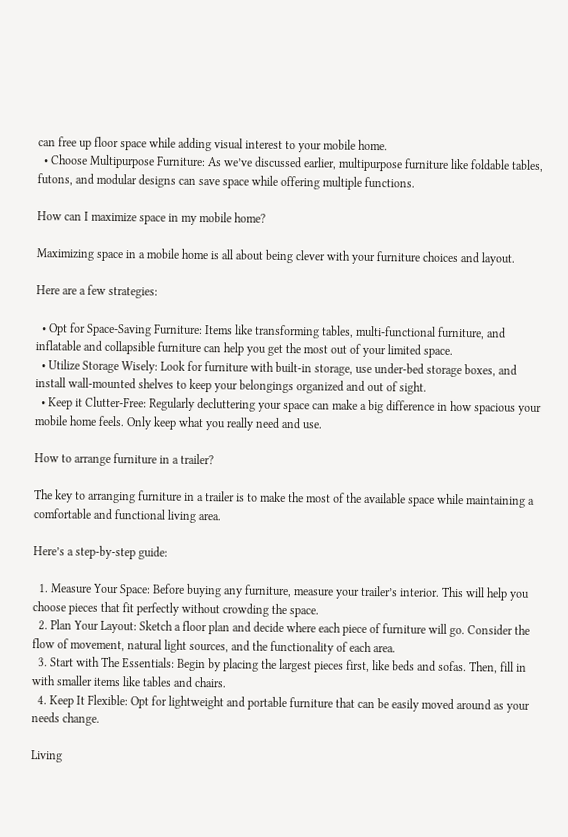can free up floor space while adding visual interest to your mobile home.
  • Choose Multipurpose Furniture: As we’ve discussed earlier, multipurpose furniture like foldable tables, futons, and modular designs can save space while offering multiple functions.

How can I maximize space in my mobile home?

Maximizing space in a mobile home is all about being clever with your furniture choices and layout.

Here are a few strategies:

  • Opt for Space-Saving Furniture: Items like transforming tables, multi-functional furniture, and inflatable and collapsible furniture can help you get the most out of your limited space.
  • Utilize Storage Wisely: Look for furniture with built-in storage, use under-bed storage boxes, and install wall-mounted shelves to keep your belongings organized and out of sight.
  • Keep it Clutter-Free: Regularly decluttering your space can make a big difference in how spacious your mobile home feels. Only keep what you really need and use.

How to arrange furniture in a trailer?

The key to arranging furniture in a trailer is to make the most of the available space while maintaining a comfortable and functional living area.

Here’s a step-by-step guide:

  1. Measure Your Space: Before buying any furniture, measure your trailer’s interior. This will help you choose pieces that fit perfectly without crowding the space.
  2. Plan Your Layout: Sketch a floor plan and decide where each piece of furniture will go. Consider the flow of movement, natural light sources, and the functionality of each area.
  3. Start with The Essentials: Begin by placing the largest pieces first, like beds and sofas. Then, fill in with smaller items like tables and chairs.
  4. Keep It Flexible: Opt for lightweight and portable furniture that can be easily moved around as your needs change.

Living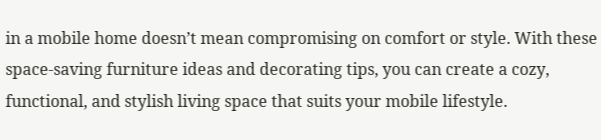in a mobile home doesn’t mean compromising on comfort or style. With these space-saving furniture ideas and decorating tips, you can create a cozy, functional, and stylish living space that suits your mobile lifestyle.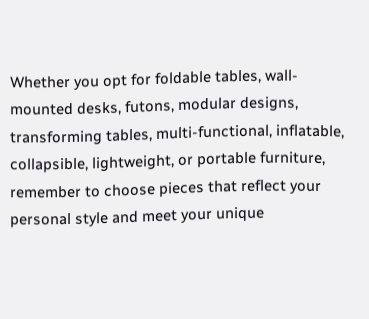Whether you opt for foldable tables, wall-mounted desks, futons, modular designs, transforming tables, multi-functional, inflatable, collapsible, lightweight, or portable furniture, remember to choose pieces that reflect your personal style and meet your unique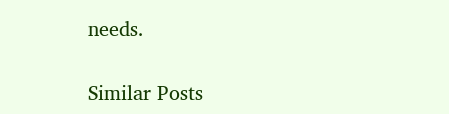needs.

Similar Posts